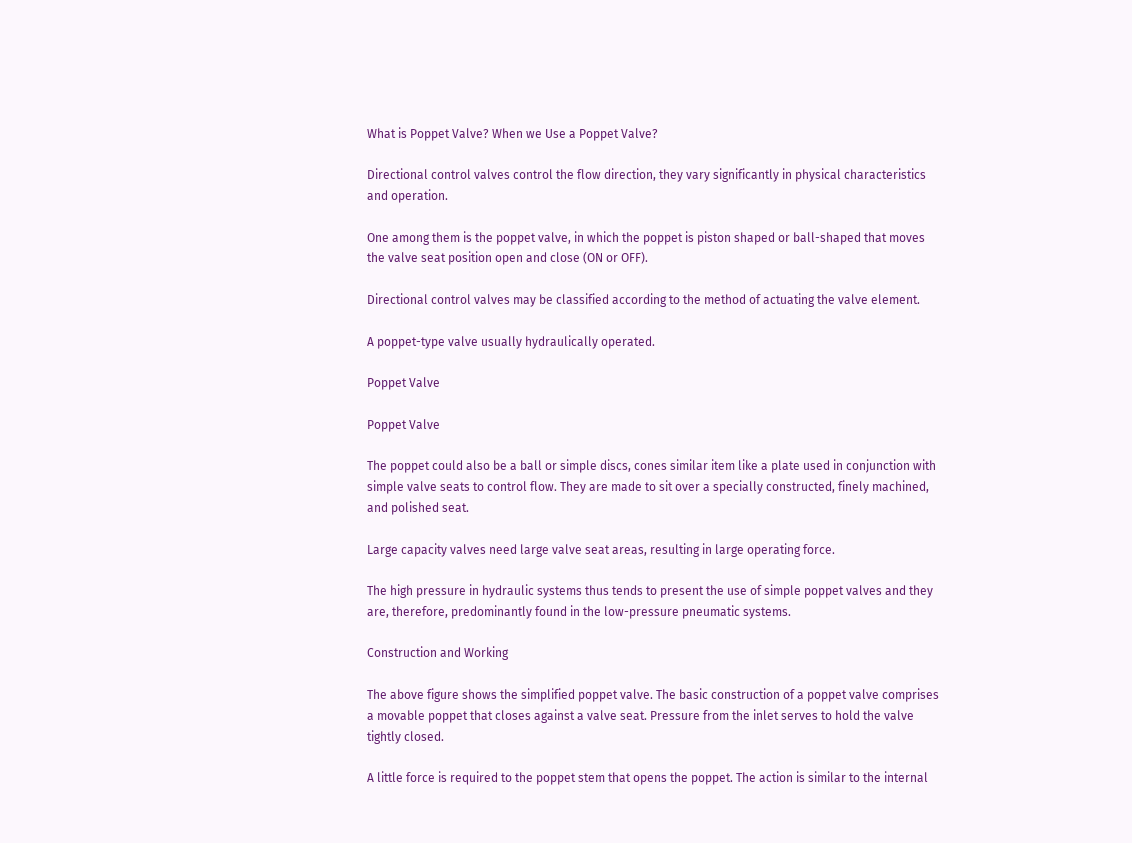What is Poppet Valve? When we Use a Poppet Valve?

Directional control valves control the flow direction, they vary significantly in physical characteristics and operation.

One among them is the poppet valve, in which the poppet is piston shaped or ball-shaped that moves the valve seat position open and close (ON or OFF).

Directional control valves may be classified according to the method of actuating the valve element.

A poppet-type valve usually hydraulically operated.

Poppet Valve

Poppet Valve

The poppet could also be a ball or simple discs, cones similar item like a plate used in conjunction with simple valve seats to control flow. They are made to sit over a specially constructed, finely machined, and polished seat.

Large capacity valves need large valve seat areas, resulting in large operating force.

The high pressure in hydraulic systems thus tends to present the use of simple poppet valves and they are, therefore, predominantly found in the low-pressure pneumatic systems.

Construction and Working

The above figure shows the simplified poppet valve. The basic construction of a poppet valve comprises a movable poppet that closes against a valve seat. Pressure from the inlet serves to hold the valve tightly closed.

A little force is required to the poppet stem that opens the poppet. The action is similar to the internal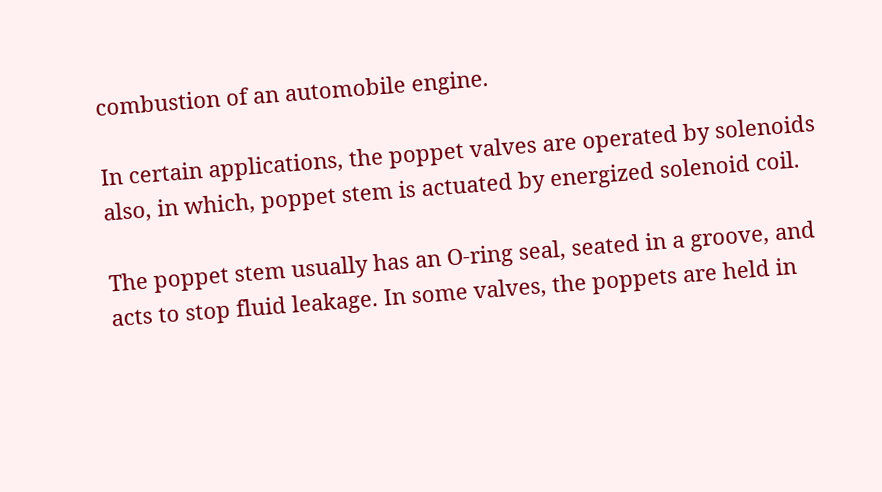combustion of an automobile engine.

In certain applications, the poppet valves are operated by solenoids also, in which, poppet stem is actuated by energized solenoid coil.

The poppet stem usually has an O-ring seal, seated in a groove, and acts to stop fluid leakage. In some valves, the poppets are held in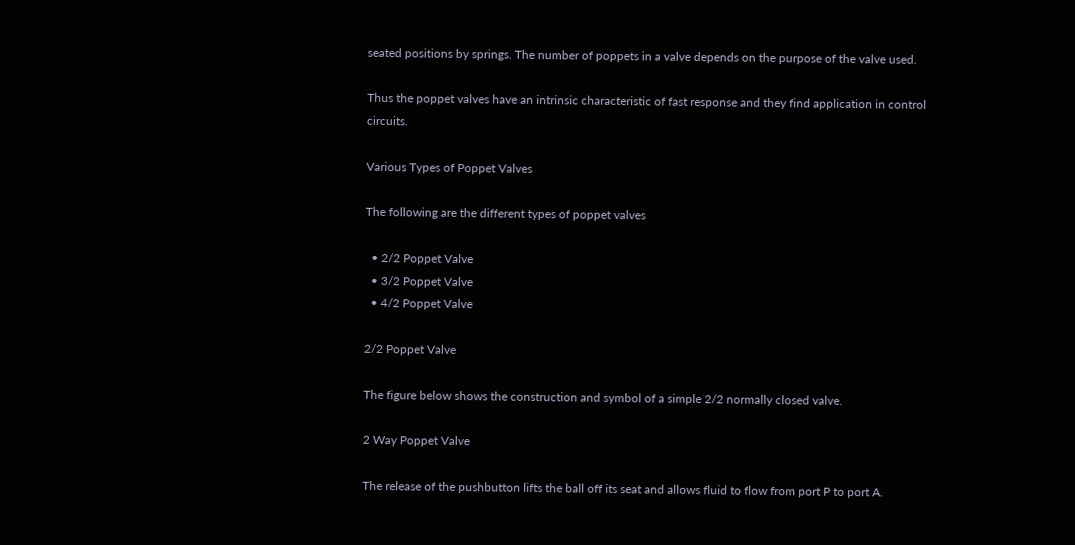seated positions by springs. The number of poppets in a valve depends on the purpose of the valve used.

Thus the poppet valves have an intrinsic characteristic of fast response and they find application in control circuits.

Various Types of Poppet Valves

The following are the different types of poppet valves

  • 2/2 Poppet Valve
  • 3/2 Poppet Valve
  • 4/2 Poppet Valve

2/2 Poppet Valve

The figure below shows the construction and symbol of a simple 2/2 normally closed valve.

2 Way Poppet Valve

The release of the pushbutton lifts the ball off its seat and allows fluid to flow from port P to port A.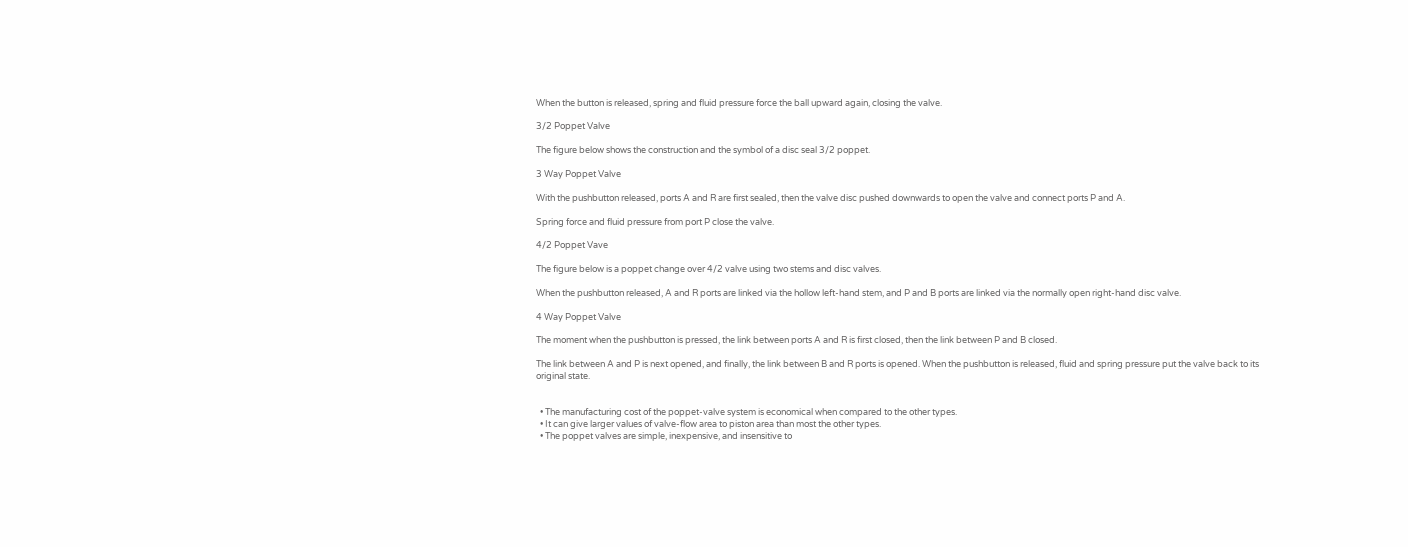When the button is released, spring and fluid pressure force the ball upward again, closing the valve.

3/2 Poppet Valve

The figure below shows the construction and the symbol of a disc seal 3/2 poppet.

3 Way Poppet Valve

With the pushbutton released, ports A and R are first sealed, then the valve disc pushed downwards to open the valve and connect ports P and A.

Spring force and fluid pressure from port P close the valve.

4/2 Poppet Vave

The figure below is a poppet change over 4/2 valve using two stems and disc valves.

When the pushbutton released, A and R ports are linked via the hollow left-hand stem, and P and B ports are linked via the normally open right-hand disc valve.

4 Way Poppet Valve

The moment when the pushbutton is pressed, the link between ports A and R is first closed, then the link between P and B closed.

The link between A and P is next opened, and finally, the link between B and R ports is opened. When the pushbutton is released, fluid and spring pressure put the valve back to its original state.


  • The manufacturing cost of the poppet-valve system is economical when compared to the other types.
  • It can give larger values of valve-flow area to piston area than most the other types.
  • The poppet valves are simple, inexpensive, and insensitive to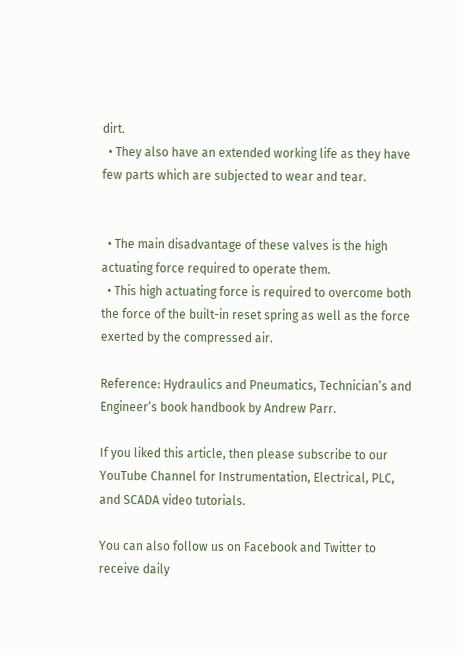dirt.
  • They also have an extended working life as they have few parts which are subjected to wear and tear.


  • The main disadvantage of these valves is the high actuating force required to operate them.
  • This high actuating force is required to overcome both the force of the built-in reset spring as well as the force exerted by the compressed air.

Reference: Hydraulics and Pneumatics, Technician’s and Engineer’s book handbook by Andrew Parr.

If you liked this article, then please subscribe to our YouTube Channel for Instrumentation, Electrical, PLC, and SCADA video tutorials.

You can also follow us on Facebook and Twitter to receive daily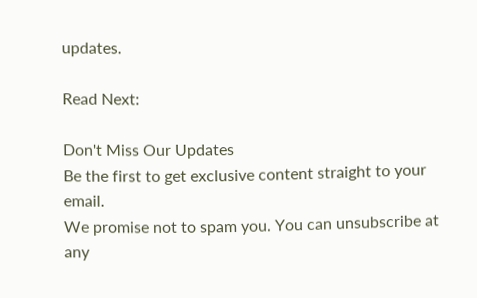updates.

Read Next:

Don't Miss Our Updates
Be the first to get exclusive content straight to your email.
We promise not to spam you. You can unsubscribe at any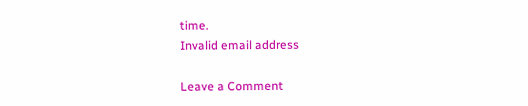time.
Invalid email address

Leave a Comment